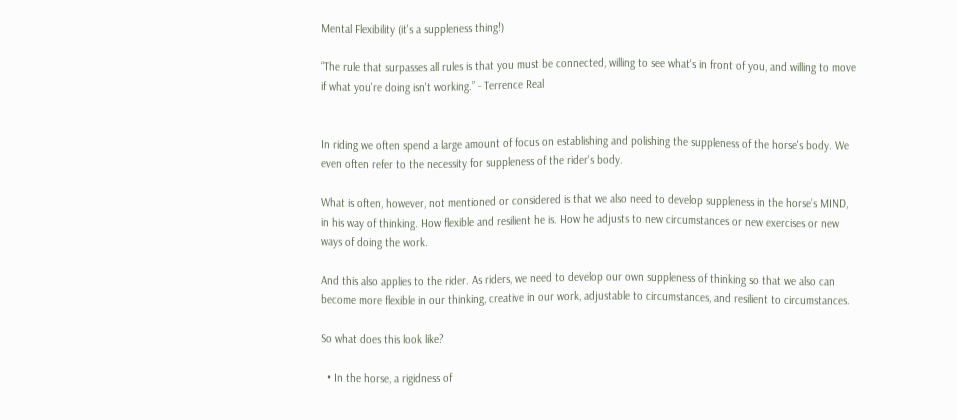Mental Flexibility (it's a suppleness thing!)

“The rule that surpasses all rules is that you must be connected, willing to see what's in front of you, and willing to move if what you're doing isn't working.” - Terrence Real


In riding we often spend a large amount of focus on establishing and polishing the suppleness of the horse's body. We even often refer to the necessity for suppleness of the rider's body.

What is often, however, not mentioned or considered is that we also need to develop suppleness in the horse’s MIND, in his way of thinking. How flexible and resilient he is. How he adjusts to new circumstances or new exercises or new ways of doing the work.

And this also applies to the rider. As riders, we need to develop our own suppleness of thinking so that we also can become more flexible in our thinking, creative in our work, adjustable to circumstances, and resilient to circumstances.

So what does this look like?

  • In the horse, a rigidness of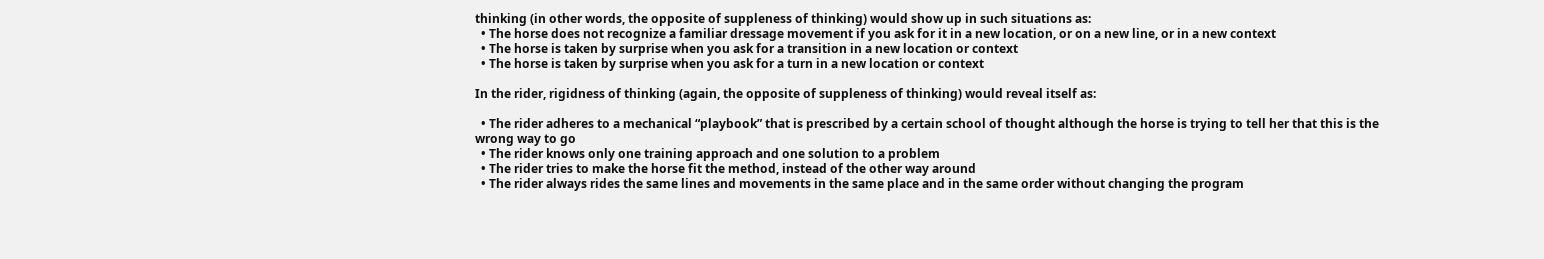thinking (in other words, the opposite of suppleness of thinking) would show up in such situations as:
  • The horse does not recognize a familiar dressage movement if you ask for it in a new location, or on a new line, or in a new context
  • The horse is taken by surprise when you ask for a transition in a new location or context
  • The horse is taken by surprise when you ask for a turn in a new location or context

In the rider, rigidness of thinking (again, the opposite of suppleness of thinking) would reveal itself as:

  • The rider adheres to a mechanical “playbook” that is prescribed by a certain school of thought although the horse is trying to tell her that this is the wrong way to go
  • The rider knows only one training approach and one solution to a problem
  • The rider tries to make the horse fit the method, instead of the other way around
  • The rider always rides the same lines and movements in the same place and in the same order without changing the program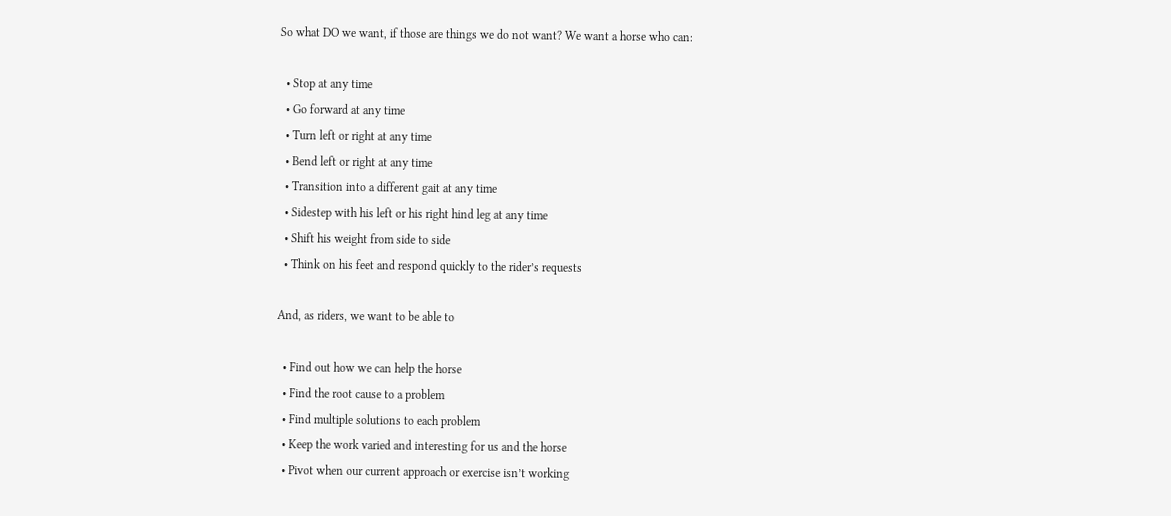So what DO we want, if those are things we do not want? We want a horse who can:

  • Stop at any time
  • Go forward at any time
  • Turn left or right at any time
  • Bend left or right at any time
  • Transition into a different gait at any time
  • Sidestep with his left or his right hind leg at any time
  • Shift his weight from side to side
  • Think on his feet and respond quickly to the rider’s requests

And, as riders, we want to be able to

  • Find out how we can help the horse
  • Find the root cause to a problem
  • Find multiple solutions to each problem
  • Keep the work varied and interesting for us and the horse
  • Pivot when our current approach or exercise isn’t working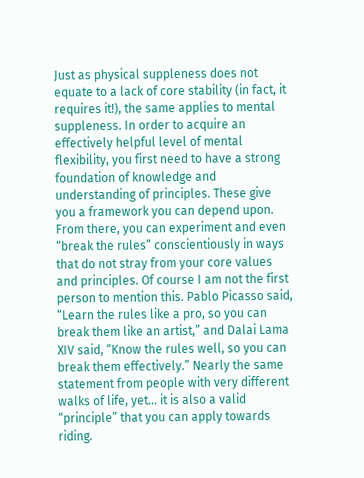Just as physical suppleness does not equate to a lack of core stability (in fact, it requires it!), the same applies to mental suppleness. In order to acquire an effectively helpful level of mental flexibility, you first need to have a strong foundation of knowledge and understanding of principles. These give you a framework you can depend upon. From there, you can experiment and even “break the rules” conscientiously in ways that do not stray from your core values and principles. Of course I am not the first person to mention this. Pablo Picasso said, “Learn the rules like a pro, so you can break them like an artist,” and Dalai Lama XIV said, “Know the rules well, so you can break them effectively.” Nearly the same statement from people with very different walks of life, yet… it is also a valid “principle” that you can apply towards riding.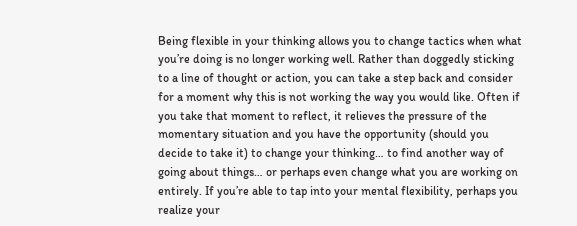Being flexible in your thinking allows you to change tactics when what you’re doing is no longer working well. Rather than doggedly sticking to a line of thought or action, you can take a step back and consider for a moment why this is not working the way you would like. Often if you take that moment to reflect, it relieves the pressure of the momentary situation and you have the opportunity (should you decide to take it) to change your thinking… to find another way of going about things… or perhaps even change what you are working on entirely. If you’re able to tap into your mental flexibility, perhaps you realize your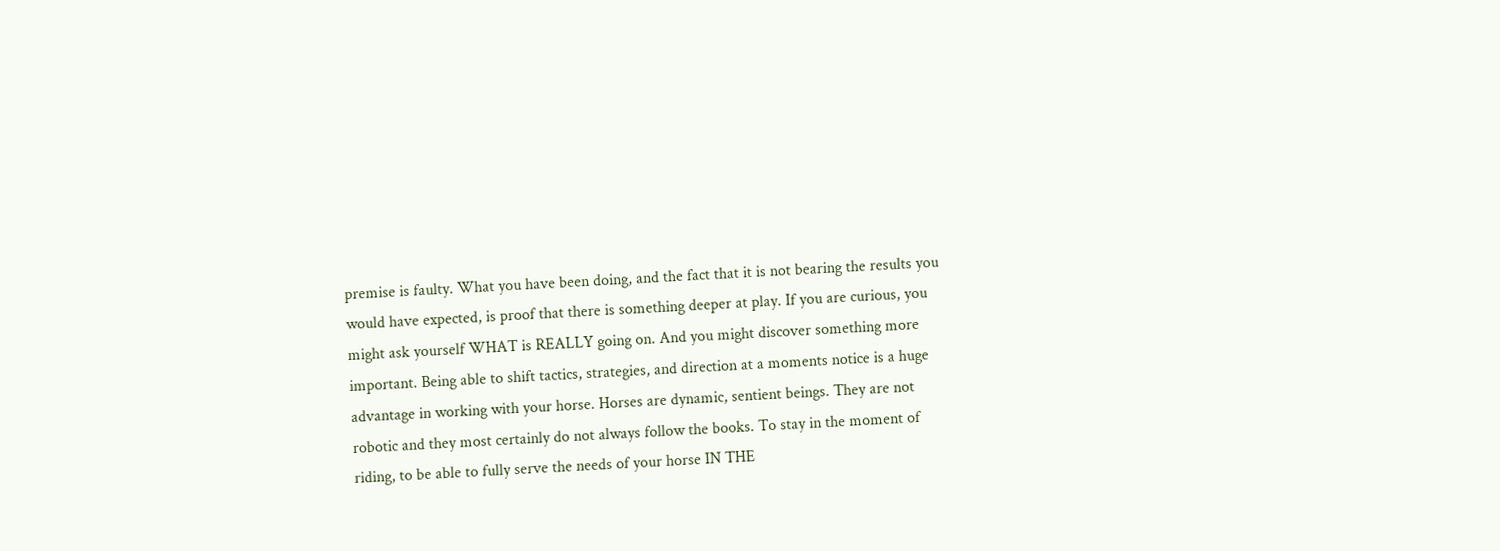premise is faulty. What you have been doing, and the fact that it is not bearing the results you would have expected, is proof that there is something deeper at play. If you are curious, you might ask yourself WHAT is REALLY going on. And you might discover something more important. Being able to shift tactics, strategies, and direction at a moments notice is a huge advantage in working with your horse. Horses are dynamic, sentient beings. They are not robotic and they most certainly do not always follow the books. To stay in the moment of riding, to be able to fully serve the needs of your horse IN THE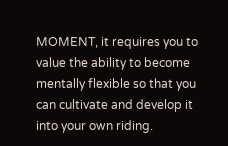MOMENT, it requires you to value the ability to become mentally flexible so that you can cultivate and develop it into your own riding.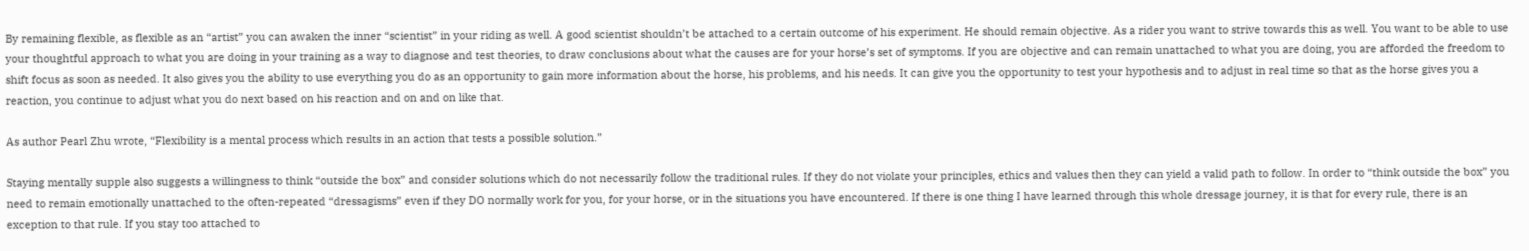By remaining flexible, as flexible as an “artist” you can awaken the inner “scientist” in your riding as well. A good scientist shouldn’t be attached to a certain outcome of his experiment. He should remain objective. As a rider you want to strive towards this as well. You want to be able to use your thoughtful approach to what you are doing in your training as a way to diagnose and test theories, to draw conclusions about what the causes are for your horse’s set of symptoms. If you are objective and can remain unattached to what you are doing, you are afforded the freedom to shift focus as soon as needed. It also gives you the ability to use everything you do as an opportunity to gain more information about the horse, his problems, and his needs. It can give you the opportunity to test your hypothesis and to adjust in real time so that as the horse gives you a reaction, you continue to adjust what you do next based on his reaction and on and on like that.

As author Pearl Zhu wrote, “Flexibility is a mental process which results in an action that tests a possible solution.”

Staying mentally supple also suggests a willingness to think “outside the box” and consider solutions which do not necessarily follow the traditional rules. If they do not violate your principles, ethics and values then they can yield a valid path to follow. In order to “think outside the box” you need to remain emotionally unattached to the often-repeated “dressagisms” even if they DO normally work for you, for your horse, or in the situations you have encountered. If there is one thing I have learned through this whole dressage journey, it is that for every rule, there is an exception to that rule. If you stay too attached to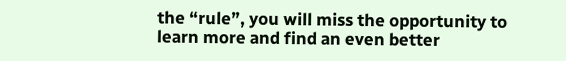the “rule”, you will miss the opportunity to learn more and find an even better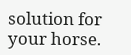solution for your horse.